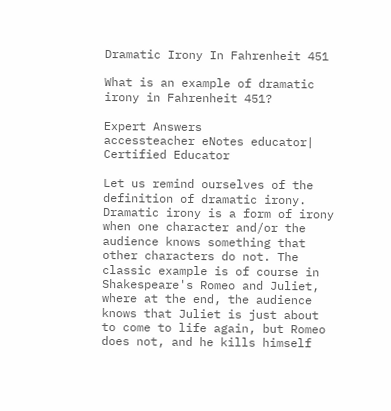Dramatic Irony In Fahrenheit 451

What is an example of dramatic irony in Fahrenheit 451?

Expert Answers
accessteacher eNotes educator| Certified Educator

Let us remind ourselves of the definition of dramatic irony. Dramatic irony is a form of irony when one character and/or the audience knows something that other characters do not. The classic example is of course in Shakespeare's Romeo and Juliet, where at the end, the audience knows that Juliet is just about to come to life again, but Romeo does not, and he kills himself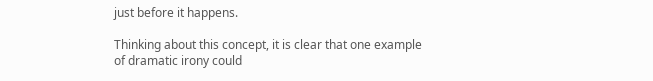just before it happens.

Thinking about this concept, it is clear that one example of dramatic irony could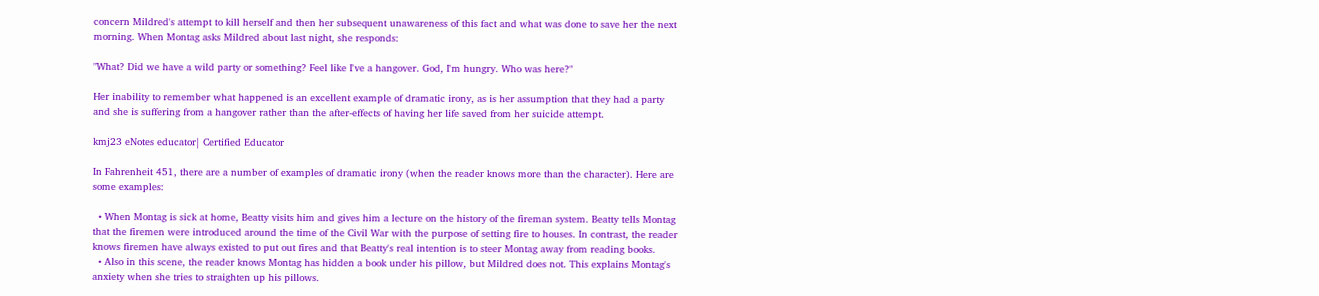concern Mildred's attempt to kill herself and then her subsequent unawareness of this fact and what was done to save her the next morning. When Montag asks Mildred about last night, she responds:

"What? Did we have a wild party or something? Feel like I've a hangover. God, I'm hungry. Who was here?"

Her inability to remember what happened is an excellent example of dramatic irony, as is her assumption that they had a party and she is suffering from a hangover rather than the after-effects of having her life saved from her suicide attempt.

kmj23 eNotes educator| Certified Educator

In Fahrenheit 451, there are a number of examples of dramatic irony (when the reader knows more than the character). Here are some examples:

  • When Montag is sick at home, Beatty visits him and gives him a lecture on the history of the fireman system. Beatty tells Montag that the firemen were introduced around the time of the Civil War with the purpose of setting fire to houses. In contrast, the reader knows firemen have always existed to put out fires and that Beatty's real intention is to steer Montag away from reading books.
  • Also in this scene, the reader knows Montag has hidden a book under his pillow, but Mildred does not. This explains Montag's anxiety when she tries to straighten up his pillows.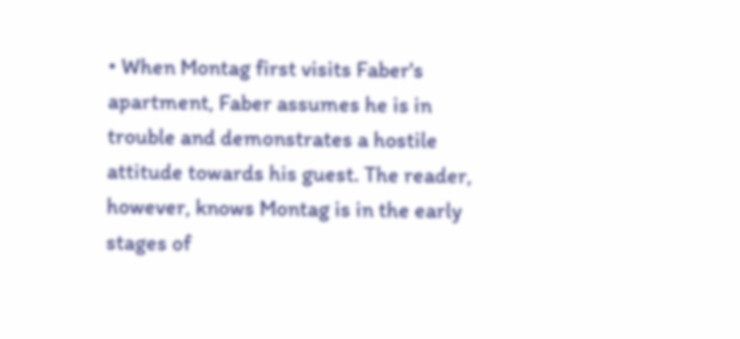• When Montag first visits Faber's apartment, Faber assumes he is in trouble and demonstrates a hostile attitude towards his guest. The reader, however, knows Montag is in the early stages of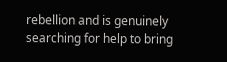rebellion and is genuinely searching for help to bring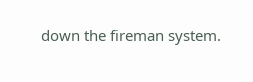down the fireman system.